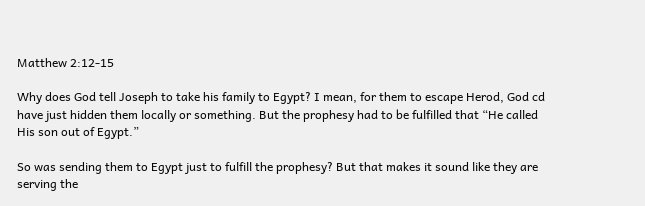Matthew 2:12-15

Why does God tell Joseph to take his family to Egypt? I mean, for them to escape Herod, God cd have just hidden them locally or something. But the prophesy had to be fulfilled that “He called His son out of Egypt.”

So was sending them to Egypt just to fulfill the prophesy? But that makes it sound like they are serving the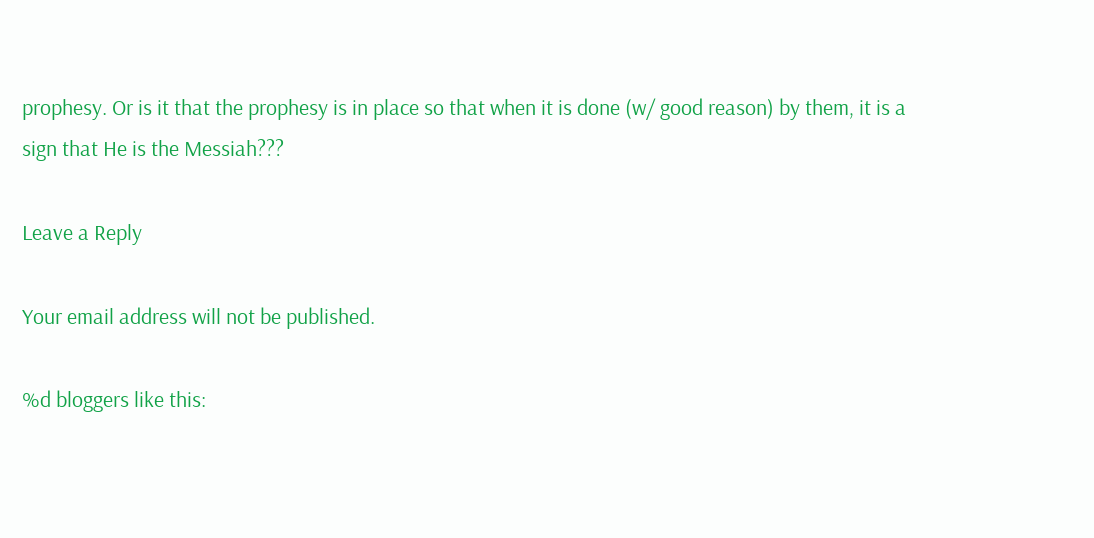prophesy. Or is it that the prophesy is in place so that when it is done (w/ good reason) by them, it is a sign that He is the Messiah???

Leave a Reply

Your email address will not be published.

%d bloggers like this: